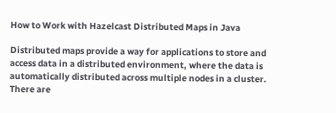How to Work with Hazelcast Distributed Maps in Java

Distributed maps provide a way for applications to store and access data in a distributed environment, where the data is automatically distributed across multiple nodes in a cluster. There are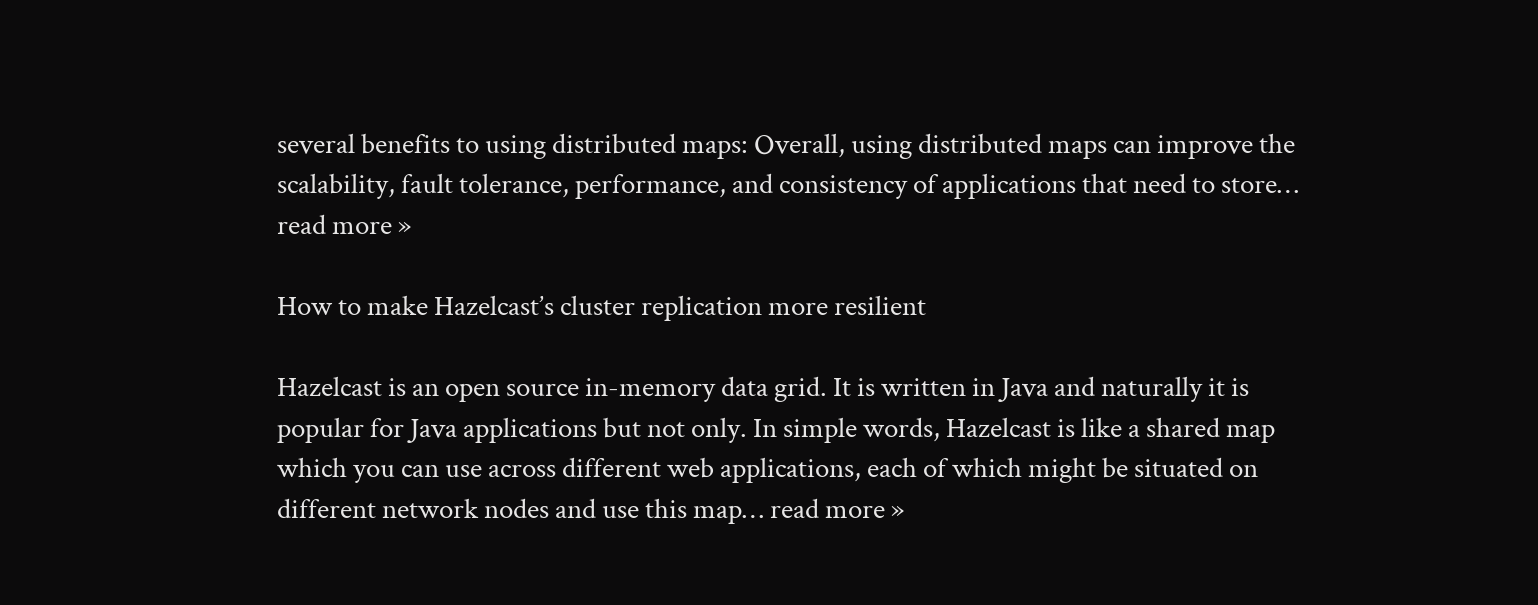several benefits to using distributed maps: Overall, using distributed maps can improve the scalability, fault tolerance, performance, and consistency of applications that need to store… read more »

How to make Hazelcast’s cluster replication more resilient

Hazelcast is an open source in-memory data grid. It is written in Java and naturally it is popular for Java applications but not only. In simple words, Hazelcast is like a shared map which you can use across different web applications, each of which might be situated on different network nodes and use this map… read more »